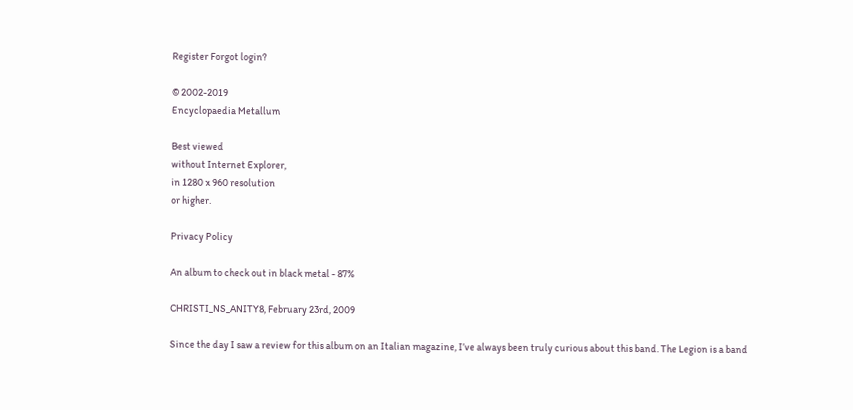Register Forgot login?

© 2002-2019
Encyclopaedia Metallum

Best viewed
without Internet Explorer,
in 1280 x 960 resolution
or higher.

Privacy Policy

An album to check out in black metal - 87%

CHRISTI_NS_ANITY8, February 23rd, 2009

Since the day I saw a review for this album on an Italian magazine, I’ve always been truly curious about this band. The Legion is a band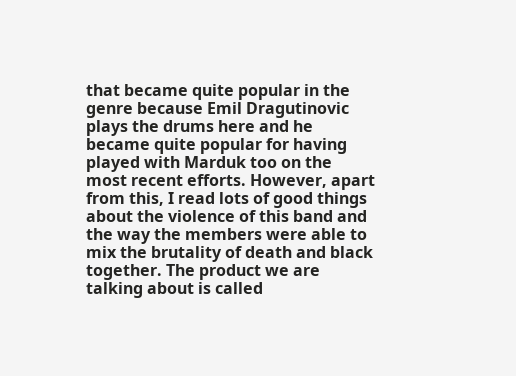that became quite popular in the genre because Emil Dragutinovic plays the drums here and he became quite popular for having played with Marduk too on the most recent efforts. However, apart from this, I read lots of good things about the violence of this band and the way the members were able to mix the brutality of death and black together. The product we are talking about is called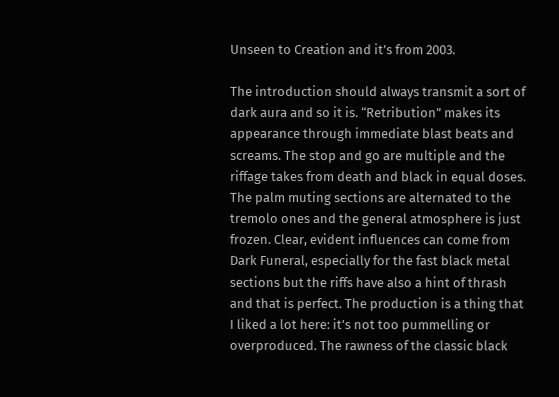Unseen to Creation and it’s from 2003.

The introduction should always transmit a sort of dark aura and so it is. “Retribution” makes its appearance through immediate blast beats and screams. The stop and go are multiple and the riffage takes from death and black in equal doses. The palm muting sections are alternated to the tremolo ones and the general atmosphere is just frozen. Clear, evident influences can come from Dark Funeral, especially for the fast black metal sections but the riffs have also a hint of thrash and that is perfect. The production is a thing that I liked a lot here: it’s not too pummelling or overproduced. The rawness of the classic black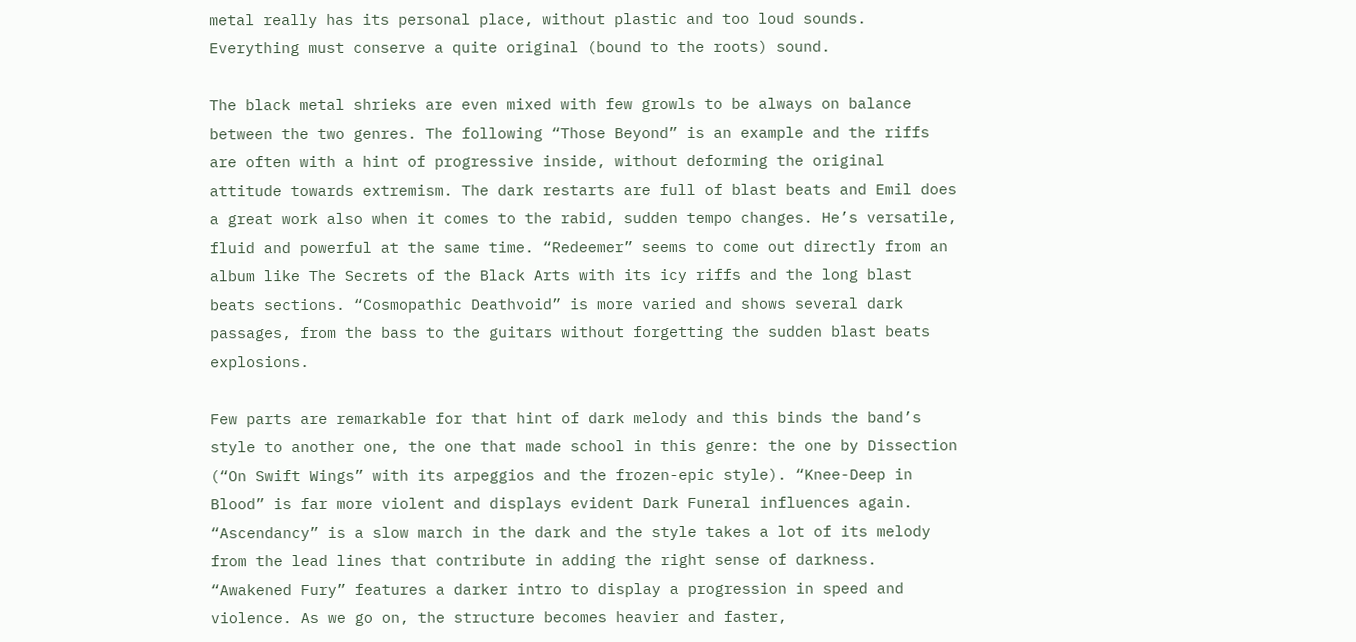metal really has its personal place, without plastic and too loud sounds. Everything must conserve a quite original (bound to the roots) sound.

The black metal shrieks are even mixed with few growls to be always on balance between the two genres. The following “Those Beyond” is an example and the riffs are often with a hint of progressive inside, without deforming the original attitude towards extremism. The dark restarts are full of blast beats and Emil does a great work also when it comes to the rabid, sudden tempo changes. He’s versatile, fluid and powerful at the same time. “Redeemer” seems to come out directly from an album like The Secrets of the Black Arts with its icy riffs and the long blast beats sections. “Cosmopathic Deathvoid” is more varied and shows several dark passages, from the bass to the guitars without forgetting the sudden blast beats explosions.

Few parts are remarkable for that hint of dark melody and this binds the band’s style to another one, the one that made school in this genre: the one by Dissection (“On Swift Wings” with its arpeggios and the frozen-epic style). “Knee-Deep in Blood” is far more violent and displays evident Dark Funeral influences again. “Ascendancy” is a slow march in the dark and the style takes a lot of its melody from the lead lines that contribute in adding the right sense of darkness. “Awakened Fury” features a darker intro to display a progression in speed and violence. As we go on, the structure becomes heavier and faster,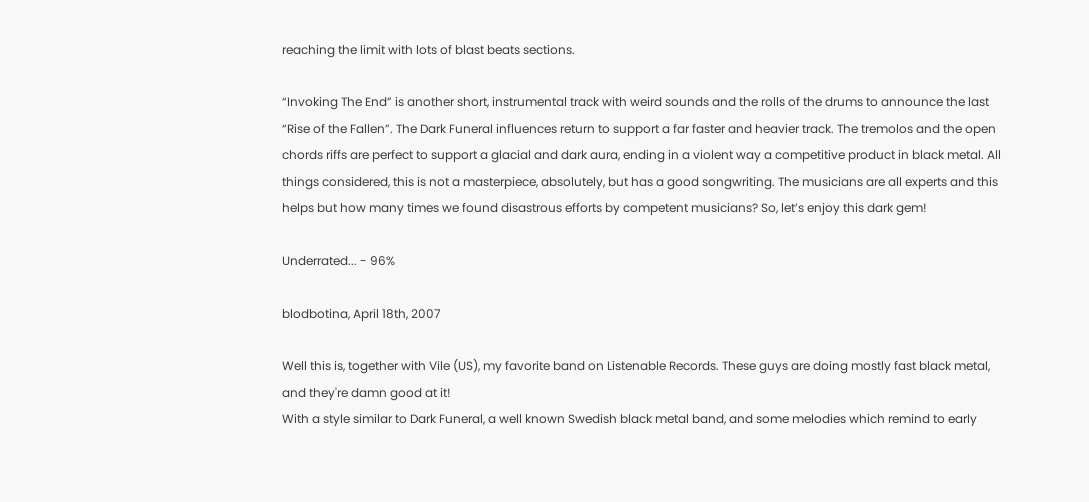reaching the limit with lots of blast beats sections.

“Invoking The End” is another short, instrumental track with weird sounds and the rolls of the drums to announce the last “Rise of the Fallen”. The Dark Funeral influences return to support a far faster and heavier track. The tremolos and the open chords riffs are perfect to support a glacial and dark aura, ending in a violent way a competitive product in black metal. All things considered, this is not a masterpiece, absolutely, but has a good songwriting. The musicians are all experts and this helps but how many times we found disastrous efforts by competent musicians? So, let’s enjoy this dark gem!

Underrated... - 96%

blodbotina, April 18th, 2007

Well this is, together with Vile (US), my favorite band on Listenable Records. These guys are doing mostly fast black metal, and they're damn good at it!
With a style similar to Dark Funeral, a well known Swedish black metal band, and some melodies which remind to early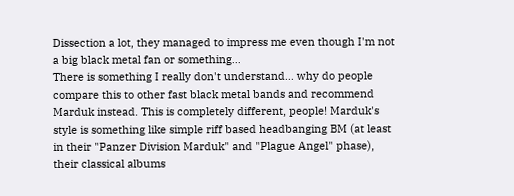Dissection a lot, they managed to impress me even though I'm not a big black metal fan or something...
There is something I really don't understand... why do people compare this to other fast black metal bands and recommend Marduk instead. This is completely different, people! Marduk's style is something like simple riff based headbanging BM (at least in their "Panzer Division Marduk" and "Plague Angel" phase), their classical albums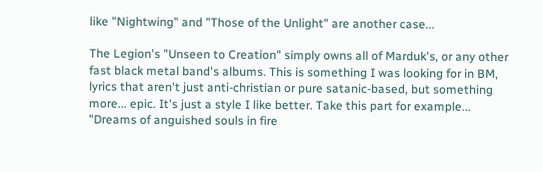like "Nightwing" and "Those of the Unlight" are another case...

The Legion's "Unseen to Creation" simply owns all of Marduk's, or any other fast black metal band's albums. This is something I was looking for in BM, lyrics that aren't just anti-christian or pure satanic-based, but something more... epic. It's just a style I like better. Take this part for example... "Dreams of anguished souls in fire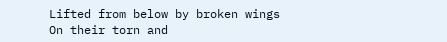Lifted from below by broken wings
On their torn and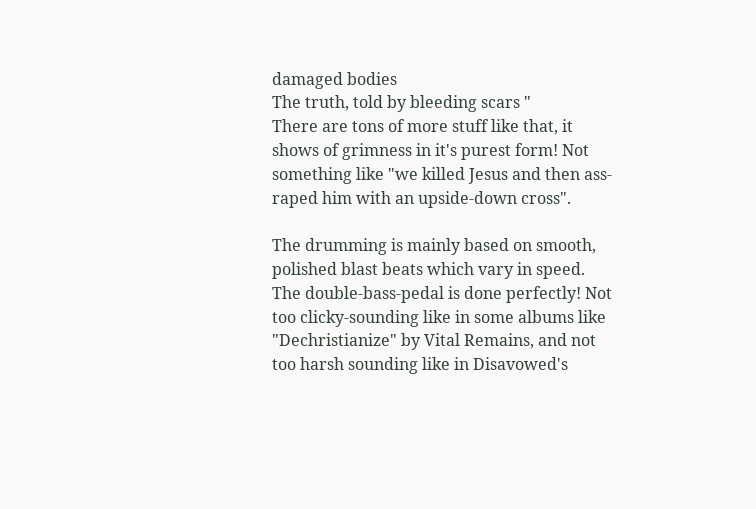damaged bodies
The truth, told by bleeding scars "
There are tons of more stuff like that, it shows of grimness in it's purest form! Not something like "we killed Jesus and then ass-raped him with an upside-down cross".

The drumming is mainly based on smooth, polished blast beats which vary in speed. The double-bass-pedal is done perfectly! Not too clicky-sounding like in some albums like "Dechristianize" by Vital Remains, and not too harsh sounding like in Disavowed's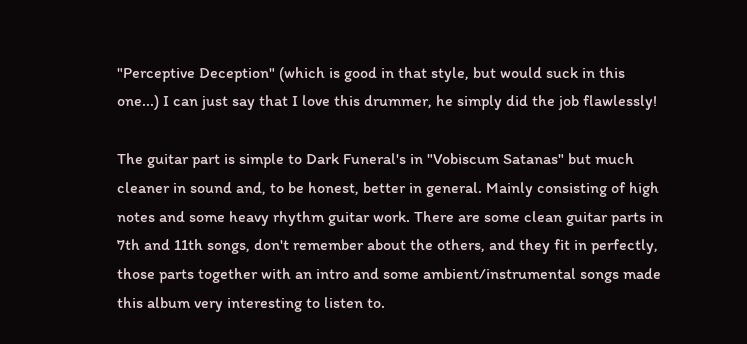"Perceptive Deception" (which is good in that style, but would suck in this one...) I can just say that I love this drummer, he simply did the job flawlessly!

The guitar part is simple to Dark Funeral's in "Vobiscum Satanas" but much cleaner in sound and, to be honest, better in general. Mainly consisting of high notes and some heavy rhythm guitar work. There are some clean guitar parts in 7th and 11th songs, don't remember about the others, and they fit in perfectly, those parts together with an intro and some ambient/instrumental songs made this album very interesting to listen to.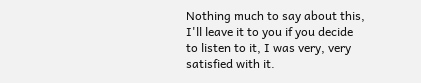Nothing much to say about this, I'll leave it to you if you decide to listen to it, I was very, very satisfied with it.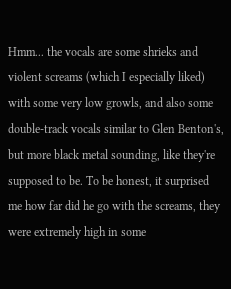Hmm... the vocals are some shrieks and violent screams (which I especially liked) with some very low growls, and also some double-track vocals similar to Glen Benton's, but more black metal sounding, like they're supposed to be. To be honest, it surprised me how far did he go with the screams, they were extremely high in some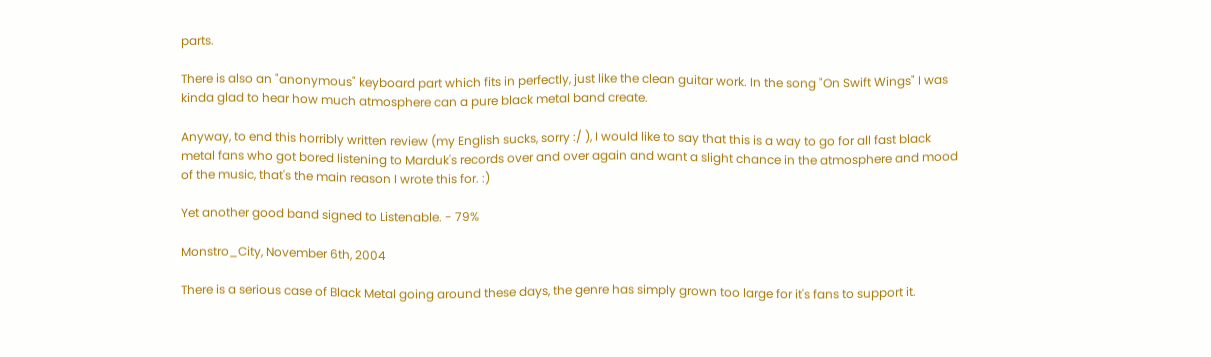parts.

There is also an "anonymous" keyboard part which fits in perfectly, just like the clean guitar work. In the song "On Swift Wings" I was kinda glad to hear how much atmosphere can a pure black metal band create.

Anyway, to end this horribly written review (my English sucks, sorry :/ ), I would like to say that this is a way to go for all fast black metal fans who got bored listening to Marduk's records over and over again and want a slight chance in the atmosphere and mood of the music, that's the main reason I wrote this for. :)

Yet another good band signed to Listenable. - 79%

Monstro_City, November 6th, 2004

There is a serious case of Black Metal going around these days, the genre has simply grown too large for it's fans to support it.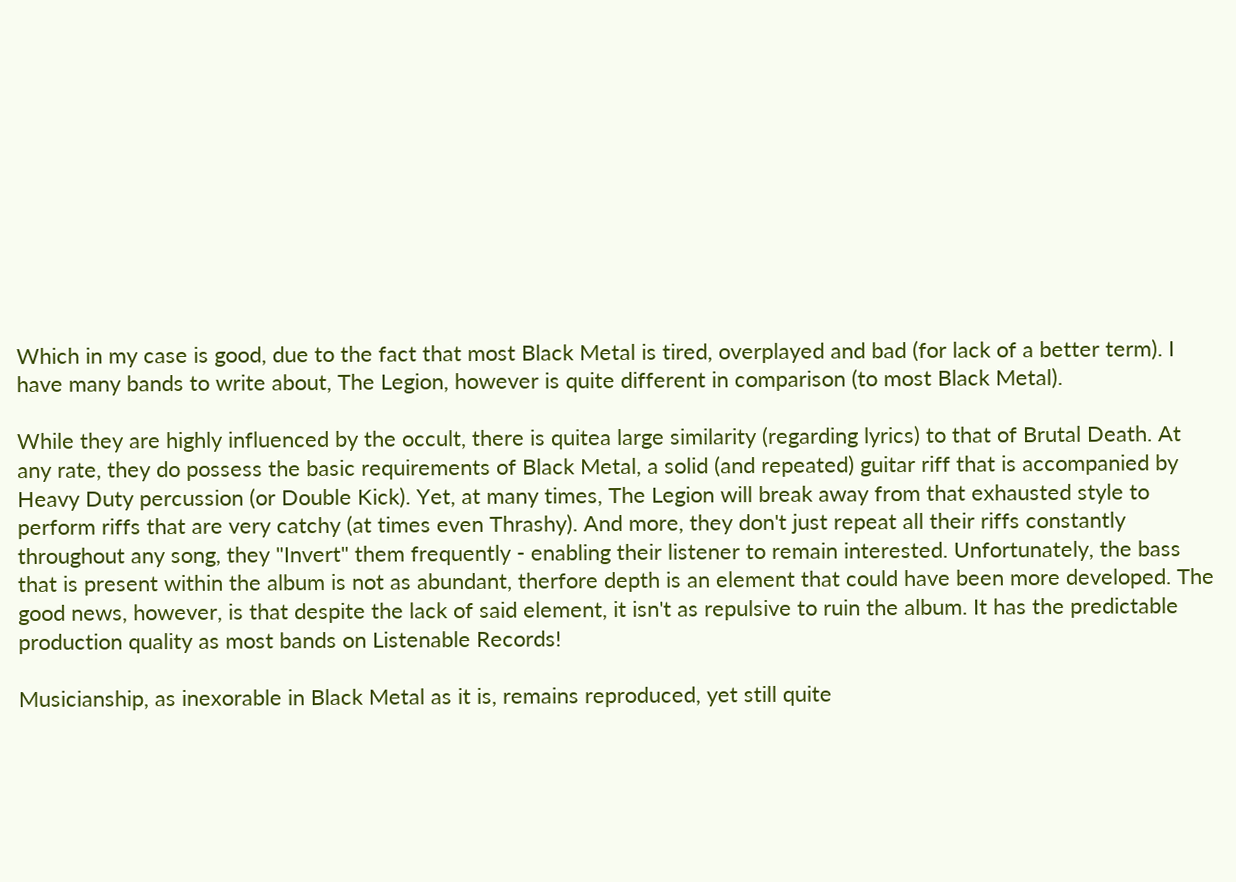Which in my case is good, due to the fact that most Black Metal is tired, overplayed and bad (for lack of a better term). I have many bands to write about, The Legion, however is quite different in comparison (to most Black Metal).

While they are highly influenced by the occult, there is quitea large similarity (regarding lyrics) to that of Brutal Death. At any rate, they do possess the basic requirements of Black Metal, a solid (and repeated) guitar riff that is accompanied by Heavy Duty percussion (or Double Kick). Yet, at many times, The Legion will break away from that exhausted style to perform riffs that are very catchy (at times even Thrashy). And more, they don't just repeat all their riffs constantly throughout any song, they "Invert" them frequently - enabling their listener to remain interested. Unfortunately, the bass that is present within the album is not as abundant, therfore depth is an element that could have been more developed. The good news, however, is that despite the lack of said element, it isn't as repulsive to ruin the album. It has the predictable production quality as most bands on Listenable Records!

Musicianship, as inexorable in Black Metal as it is, remains reproduced, yet still quite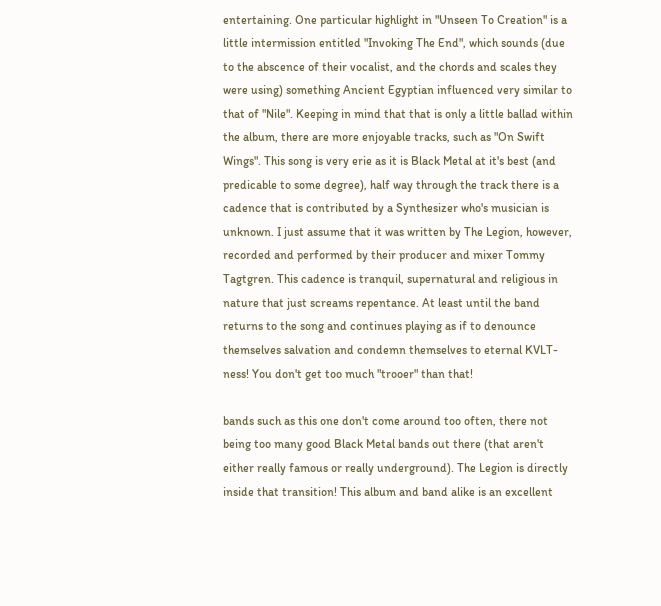entertaining. One particular highlight in "Unseen To Creation" is a little intermission entitled "Invoking The End", which sounds (due to the abscence of their vocalist, and the chords and scales they were using) something Ancient Egyptian influenced very similar to that of "Nile". Keeping in mind that that is only a little ballad within the album, there are more enjoyable tracks, such as "On Swift Wings". This song is very erie as it is Black Metal at it's best (and predicable to some degree), half way through the track there is a cadence that is contributed by a Synthesizer who's musician is unknown. I just assume that it was written by The Legion, however, recorded and performed by their producer and mixer Tommy Tagtgren. This cadence is tranquil, supernatural and religious in nature that just screams repentance. At least until the band returns to the song and continues playing as if to denounce themselves salvation and condemn themselves to eternal KVLT-ness! You don't get too much "trooer" than that!

bands such as this one don't come around too often, there not being too many good Black Metal bands out there (that aren't either really famous or really underground). The Legion is directly inside that transition! This album and band alike is an excellent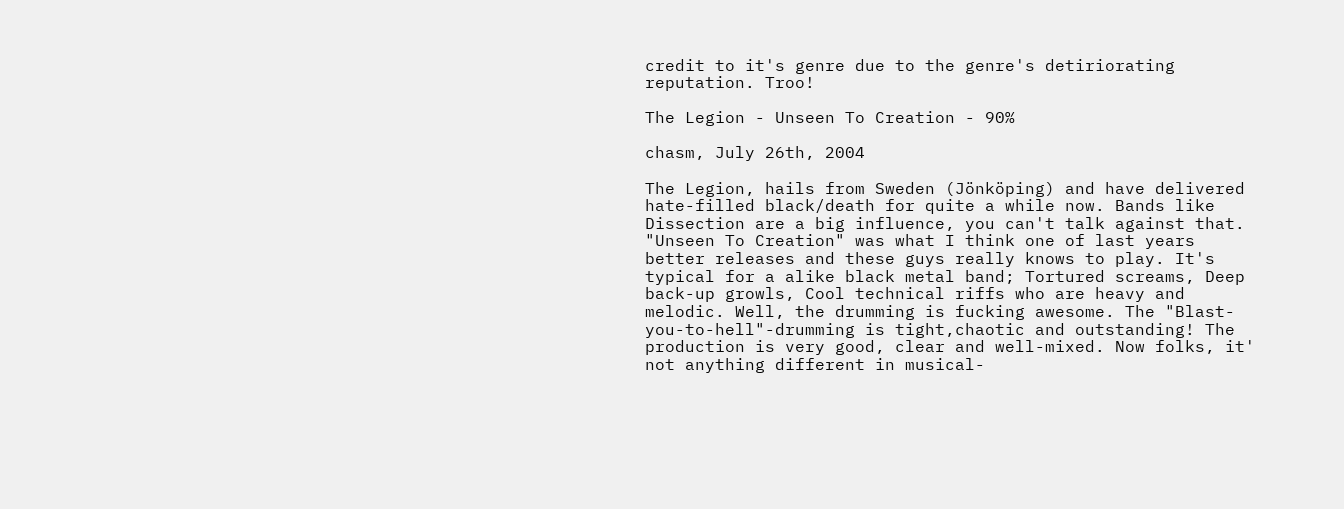credit to it's genre due to the genre's detiriorating reputation. Troo!

The Legion - Unseen To Creation - 90%

chasm, July 26th, 2004

The Legion, hails from Sweden (Jönköping) and have delivered hate-filled black/death for quite a while now. Bands like Dissection are a big influence, you can't talk against that. "Unseen To Creation" was what I think one of last years better releases and these guys really knows to play. It's typical for a alike black metal band; Tortured screams, Deep back-up growls, Cool technical riffs who are heavy and melodic. Well, the drumming is fucking awesome. The "Blast-you-to-hell"-drumming is tight,chaotic and outstanding! The production is very good, clear and well-mixed. Now folks, it' not anything different in musical-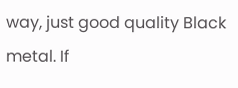way, just good quality Black metal. If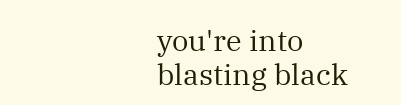you're into blasting black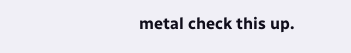metal check this up.